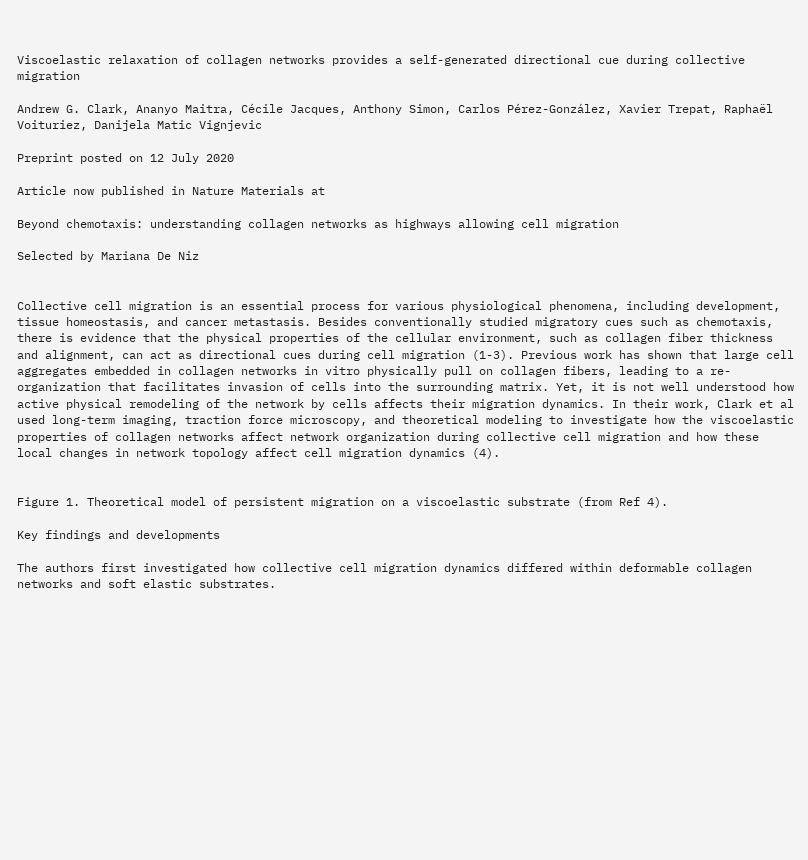Viscoelastic relaxation of collagen networks provides a self-generated directional cue during collective migration

Andrew G. Clark, Ananyo Maitra, Cécile Jacques, Anthony Simon, Carlos Pérez-González, Xavier Trepat, Raphaël Voituriez, Danijela Matic Vignjevic

Preprint posted on 12 July 2020

Article now published in Nature Materials at

Beyond chemotaxis: understanding collagen networks as highways allowing cell migration

Selected by Mariana De Niz


Collective cell migration is an essential process for various physiological phenomena, including development, tissue homeostasis, and cancer metastasis. Besides conventionally studied migratory cues such as chemotaxis, there is evidence that the physical properties of the cellular environment, such as collagen fiber thickness and alignment, can act as directional cues during cell migration (1-3). Previous work has shown that large cell aggregates embedded in collagen networks in vitro physically pull on collagen fibers, leading to a re-organization that facilitates invasion of cells into the surrounding matrix. Yet, it is not well understood how active physical remodeling of the network by cells affects their migration dynamics. In their work, Clark et al used long-term imaging, traction force microscopy, and theoretical modeling to investigate how the viscoelastic properties of collagen networks affect network organization during collective cell migration and how these local changes in network topology affect cell migration dynamics (4).


Figure 1. Theoretical model of persistent migration on a viscoelastic substrate (from Ref 4).

Key findings and developments

The authors first investigated how collective cell migration dynamics differed within deformable collagen networks and soft elastic substrates.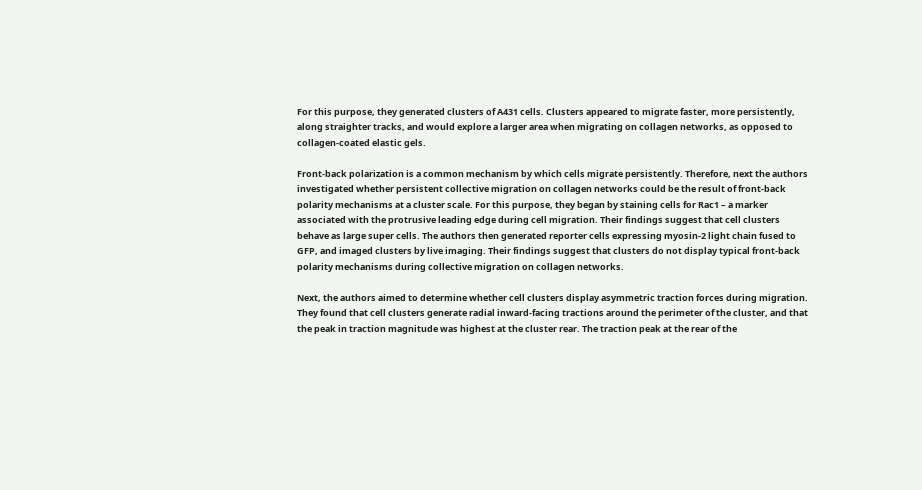For this purpose, they generated clusters of A431 cells. Clusters appeared to migrate faster, more persistently, along straighter tracks, and would explore a larger area when migrating on collagen networks, as opposed to collagen-coated elastic gels.

Front-back polarization is a common mechanism by which cells migrate persistently. Therefore, next the authors investigated whether persistent collective migration on collagen networks could be the result of front-back polarity mechanisms at a cluster scale. For this purpose, they began by staining cells for Rac1 – a marker associated with the protrusive leading edge during cell migration. Their findings suggest that cell clusters behave as large super cells. The authors then generated reporter cells expressing myosin-2 light chain fused to GFP, and imaged clusters by live imaging. Their findings suggest that clusters do not display typical front-back polarity mechanisms during collective migration on collagen networks.

Next, the authors aimed to determine whether cell clusters display asymmetric traction forces during migration. They found that cell clusters generate radial inward-facing tractions around the perimeter of the cluster, and that the peak in traction magnitude was highest at the cluster rear. The traction peak at the rear of the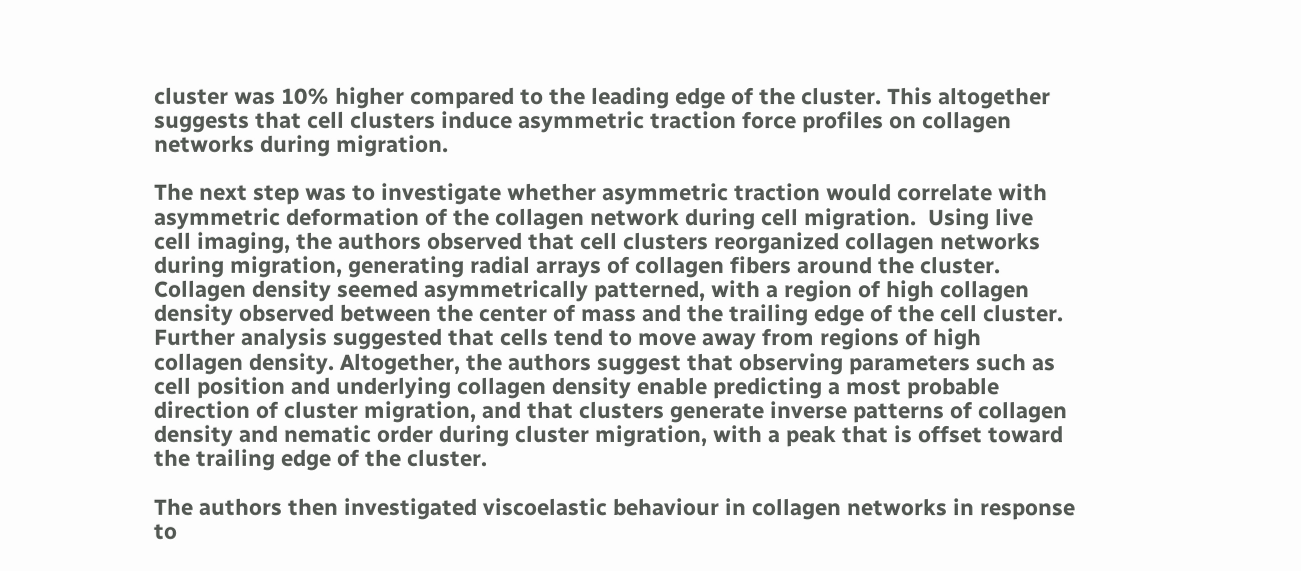cluster was 10% higher compared to the leading edge of the cluster. This altogether suggests that cell clusters induce asymmetric traction force profiles on collagen networks during migration.

The next step was to investigate whether asymmetric traction would correlate with asymmetric deformation of the collagen network during cell migration.  Using live cell imaging, the authors observed that cell clusters reorganized collagen networks during migration, generating radial arrays of collagen fibers around the cluster. Collagen density seemed asymmetrically patterned, with a region of high collagen density observed between the center of mass and the trailing edge of the cell cluster. Further analysis suggested that cells tend to move away from regions of high collagen density. Altogether, the authors suggest that observing parameters such as cell position and underlying collagen density enable predicting a most probable direction of cluster migration, and that clusters generate inverse patterns of collagen density and nematic order during cluster migration, with a peak that is offset toward the trailing edge of the cluster.

The authors then investigated viscoelastic behaviour in collagen networks in response to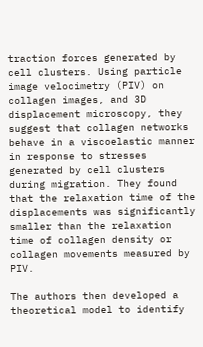traction forces generated by cell clusters. Using particle image velocimetry (PIV) on collagen images, and 3D displacement microscopy, they suggest that collagen networks behave in a viscoelastic manner in response to stresses generated by cell clusters during migration. They found that the relaxation time of the displacements was significantly smaller than the relaxation time of collagen density or collagen movements measured by PIV.

The authors then developed a theoretical model to identify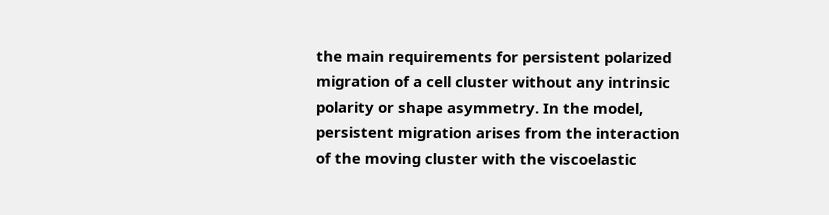the main requirements for persistent polarized migration of a cell cluster without any intrinsic polarity or shape asymmetry. In the model, persistent migration arises from the interaction of the moving cluster with the viscoelastic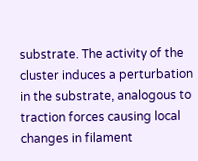substrate. The activity of the cluster induces a perturbation in the substrate, analogous to traction forces causing local changes in filament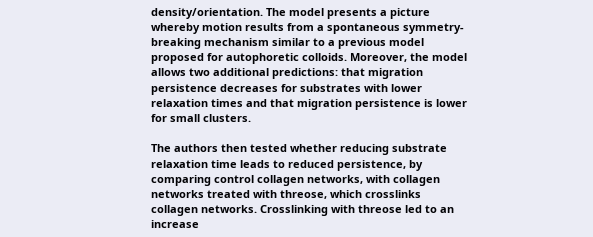density/orientation. The model presents a picture whereby motion results from a spontaneous symmetry-breaking mechanism similar to a previous model proposed for autophoretic colloids. Moreover, the model allows two additional predictions: that migration persistence decreases for substrates with lower relaxation times and that migration persistence is lower for small clusters.

The authors then tested whether reducing substrate relaxation time leads to reduced persistence, by comparing control collagen networks, with collagen networks treated with threose, which crosslinks collagen networks. Crosslinking with threose led to an increase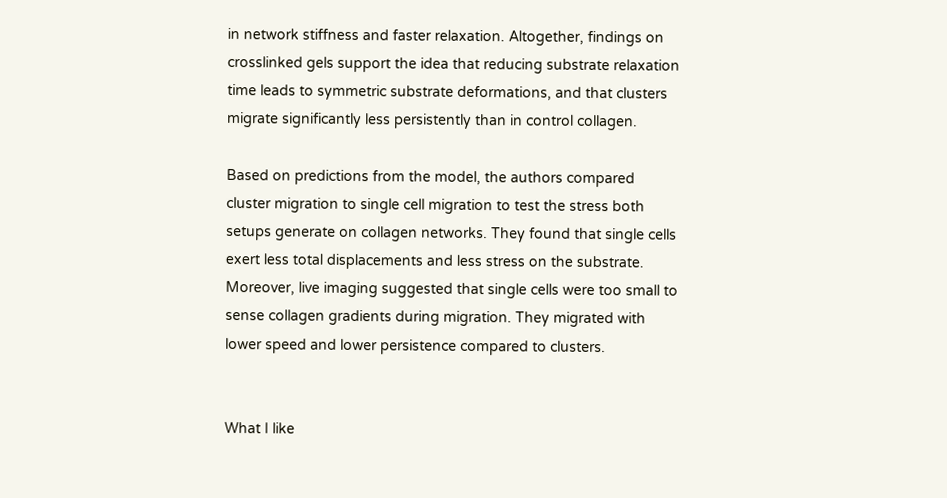in network stiffness and faster relaxation. Altogether, findings on crosslinked gels support the idea that reducing substrate relaxation time leads to symmetric substrate deformations, and that clusters migrate significantly less persistently than in control collagen.

Based on predictions from the model, the authors compared cluster migration to single cell migration to test the stress both setups generate on collagen networks. They found that single cells exert less total displacements and less stress on the substrate. Moreover, live imaging suggested that single cells were too small to sense collagen gradients during migration. They migrated with lower speed and lower persistence compared to clusters.


What I like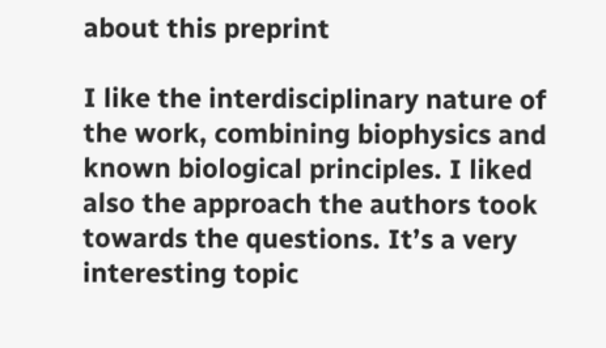about this preprint

I like the interdisciplinary nature of the work, combining biophysics and known biological principles. I liked also the approach the authors took towards the questions. It’s a very interesting topic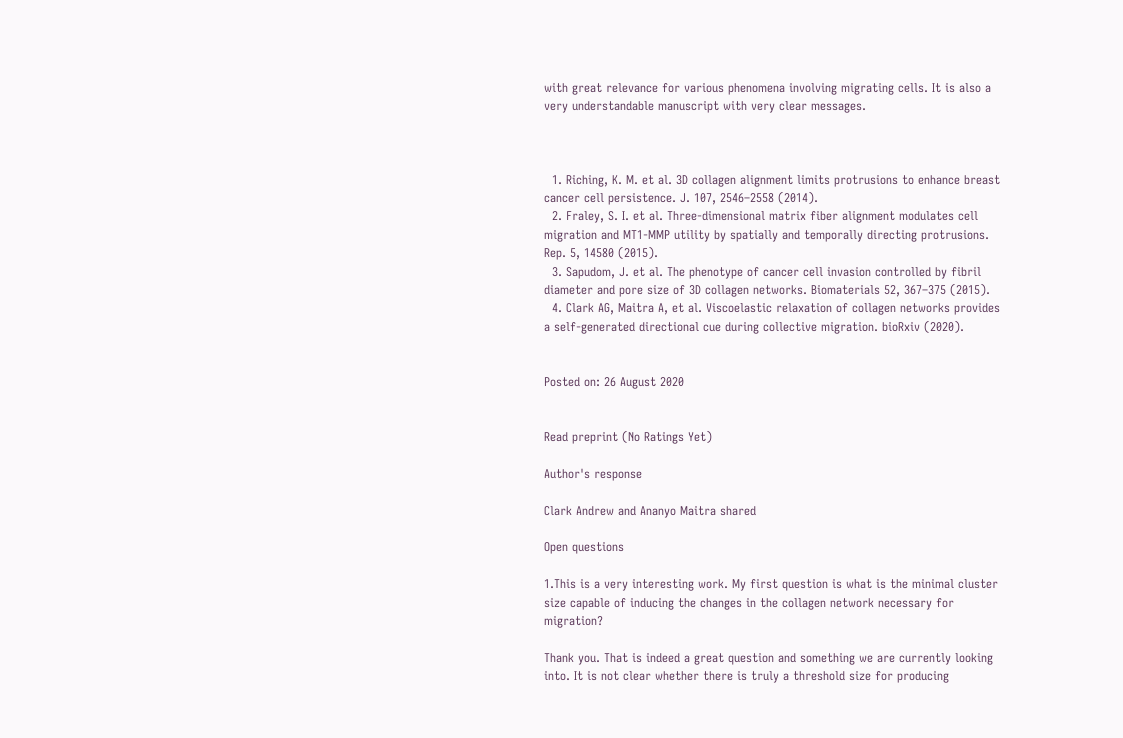with great relevance for various phenomena involving migrating cells. It is also a very understandable manuscript with very clear messages.



  1. Riching, K. M. et al. 3D collagen alignment limits protrusions to enhance breast cancer cell persistence. J. 107, 2546–2558 (2014).
  2. Fraley, S. I. et al. Three-dimensional matrix fiber alignment modulates cell migration and MT1-MMP utility by spatially and temporally directing protrusions. Rep. 5, 14580 (2015).
  3. Sapudom, J. et al. The phenotype of cancer cell invasion controlled by fibril diameter and pore size of 3D collagen networks. Biomaterials 52, 367–375 (2015).
  4. Clark AG, Maitra A, et al. Viscoelastic relaxation of collagen networks provides a self-generated directional cue during collective migration. bioRxiv (2020).


Posted on: 26 August 2020


Read preprint (No Ratings Yet)

Author's response

Clark Andrew and Ananyo Maitra shared

Open questions

1.This is a very interesting work. My first question is what is the minimal cluster size capable of inducing the changes in the collagen network necessary for migration?

Thank you. That is indeed a great question and something we are currently looking into. It is not clear whether there is truly a threshold size for producing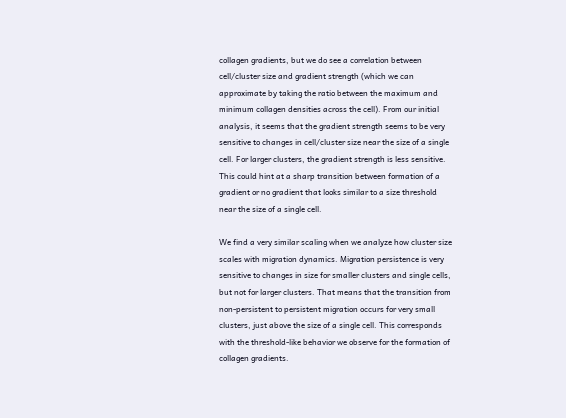collagen gradients, but we do see a correlation between cell/cluster size and gradient strength (which we can approximate by taking the ratio between the maximum and minimum collagen densities across the cell). From our initial analysis, it seems that the gradient strength seems to be very sensitive to changes in cell/cluster size near the size of a single cell. For larger clusters, the gradient strength is less sensitive. This could hint at a sharp transition between formation of a gradient or no gradient that looks similar to a size threshold near the size of a single cell.

We find a very similar scaling when we analyze how cluster size scales with migration dynamics. Migration persistence is very sensitive to changes in size for smaller clusters and single cells, but not for larger clusters. That means that the transition from non-persistent to persistent migration occurs for very small clusters, just above the size of a single cell. This corresponds with the threshold-like behavior we observe for the formation of collagen gradients.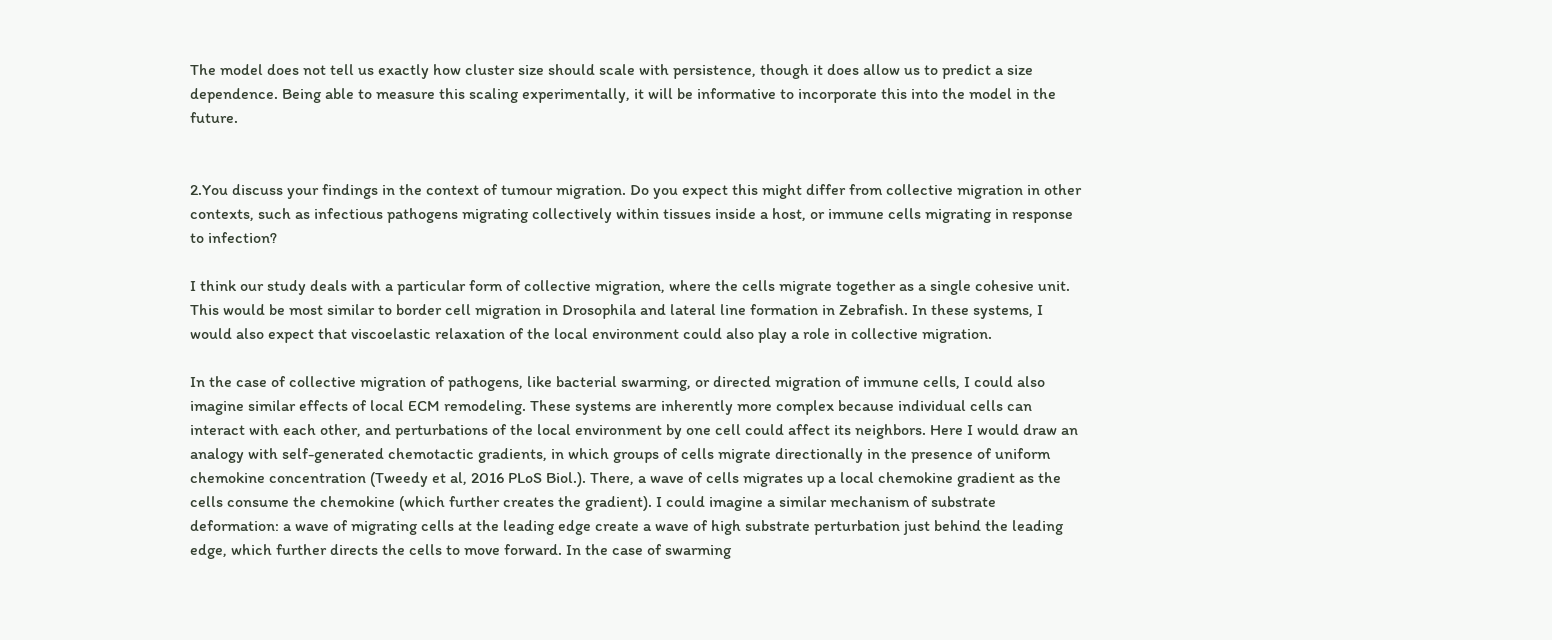The model does not tell us exactly how cluster size should scale with persistence, though it does allow us to predict a size dependence. Being able to measure this scaling experimentally, it will be informative to incorporate this into the model in the future.


2.You discuss your findings in the context of tumour migration. Do you expect this might differ from collective migration in other contexts, such as infectious pathogens migrating collectively within tissues inside a host, or immune cells migrating in response to infection?

I think our study deals with a particular form of collective migration, where the cells migrate together as a single cohesive unit. This would be most similar to border cell migration in Drosophila and lateral line formation in Zebrafish. In these systems, I would also expect that viscoelastic relaxation of the local environment could also play a role in collective migration.

In the case of collective migration of pathogens, like bacterial swarming, or directed migration of immune cells, I could also imagine similar effects of local ECM remodeling. These systems are inherently more complex because individual cells can interact with each other, and perturbations of the local environment by one cell could affect its neighbors. Here I would draw an analogy with self-generated chemotactic gradients, in which groups of cells migrate directionally in the presence of uniform chemokine concentration (Tweedy et al, 2016 PLoS Biol.). There, a wave of cells migrates up a local chemokine gradient as the cells consume the chemokine (which further creates the gradient). I could imagine a similar mechanism of substrate deformation: a wave of migrating cells at the leading edge create a wave of high substrate perturbation just behind the leading edge, which further directs the cells to move forward. In the case of swarming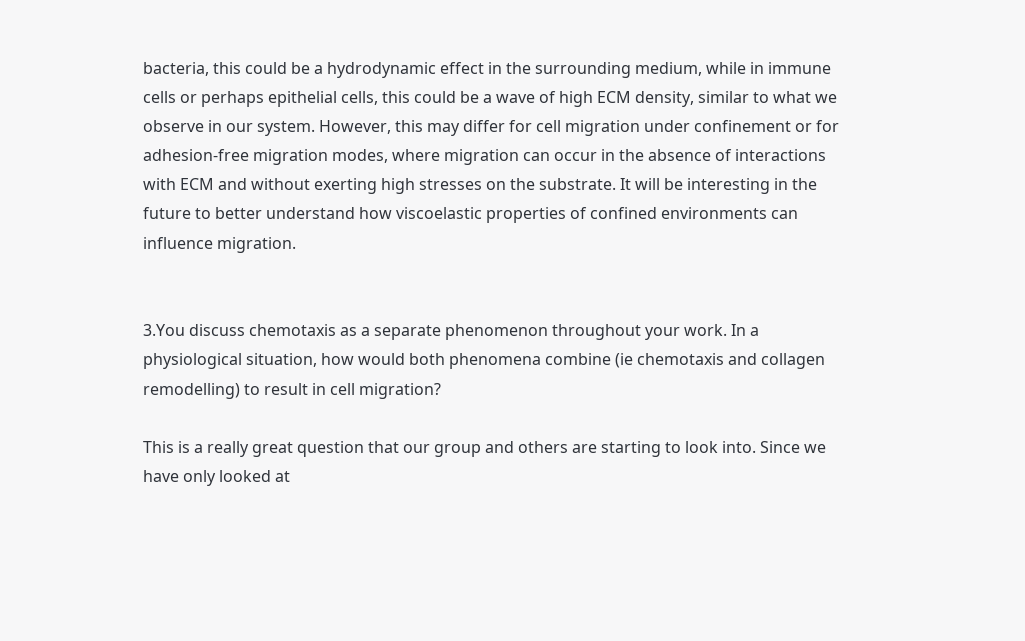bacteria, this could be a hydrodynamic effect in the surrounding medium, while in immune cells or perhaps epithelial cells, this could be a wave of high ECM density, similar to what we observe in our system. However, this may differ for cell migration under confinement or for adhesion-free migration modes, where migration can occur in the absence of interactions with ECM and without exerting high stresses on the substrate. It will be interesting in the future to better understand how viscoelastic properties of confined environments can influence migration.


3.You discuss chemotaxis as a separate phenomenon throughout your work. In a physiological situation, how would both phenomena combine (ie chemotaxis and collagen remodelling) to result in cell migration?

This is a really great question that our group and others are starting to look into. Since we have only looked at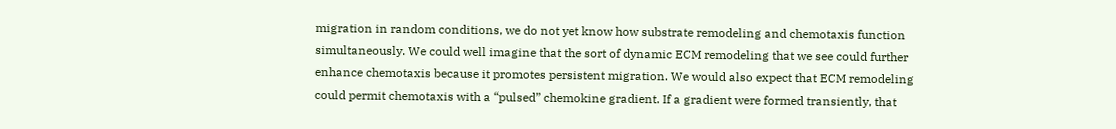migration in random conditions, we do not yet know how substrate remodeling and chemotaxis function simultaneously. We could well imagine that the sort of dynamic ECM remodeling that we see could further enhance chemotaxis because it promotes persistent migration. We would also expect that ECM remodeling could permit chemotaxis with a “pulsed” chemokine gradient. If a gradient were formed transiently, that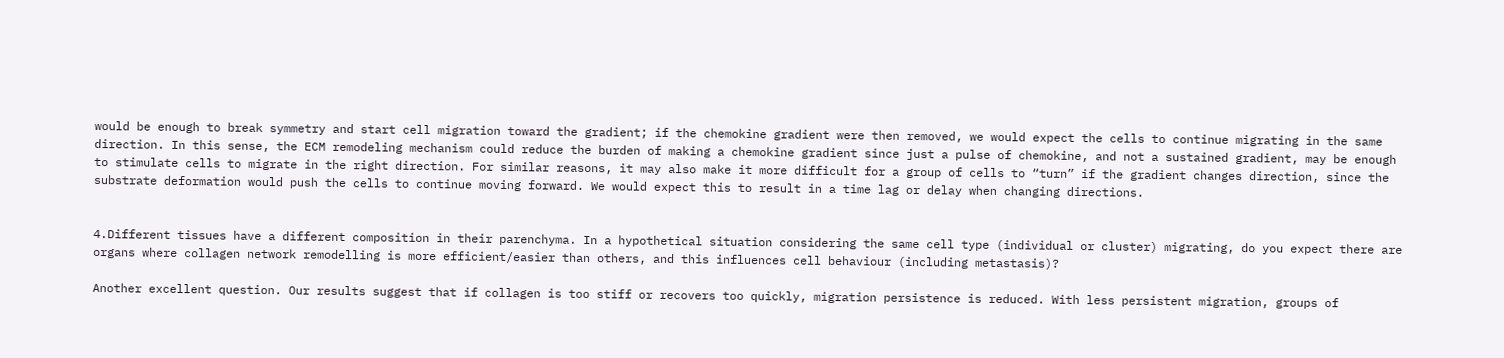would be enough to break symmetry and start cell migration toward the gradient; if the chemokine gradient were then removed, we would expect the cells to continue migrating in the same direction. In this sense, the ECM remodeling mechanism could reduce the burden of making a chemokine gradient since just a pulse of chemokine, and not a sustained gradient, may be enough to stimulate cells to migrate in the right direction. For similar reasons, it may also make it more difficult for a group of cells to “turn” if the gradient changes direction, since the substrate deformation would push the cells to continue moving forward. We would expect this to result in a time lag or delay when changing directions.


4.Different tissues have a different composition in their parenchyma. In a hypothetical situation considering the same cell type (individual or cluster) migrating, do you expect there are organs where collagen network remodelling is more efficient/easier than others, and this influences cell behaviour (including metastasis)?

Another excellent question. Our results suggest that if collagen is too stiff or recovers too quickly, migration persistence is reduced. With less persistent migration, groups of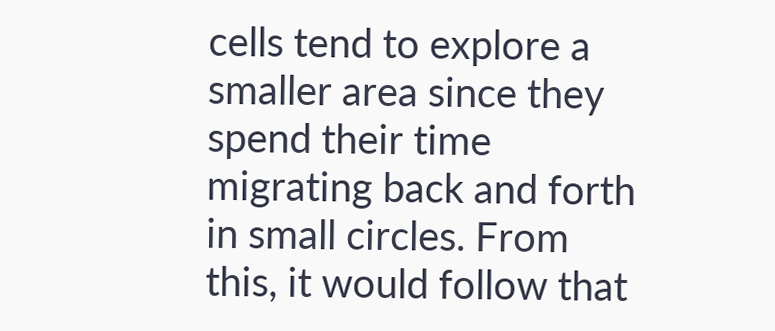cells tend to explore a smaller area since they spend their time migrating back and forth in small circles. From this, it would follow that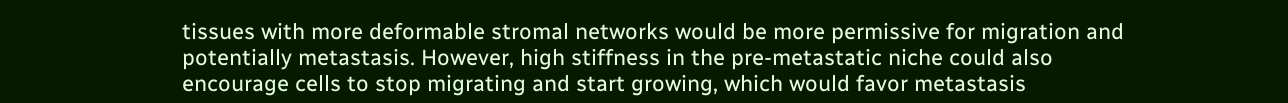tissues with more deformable stromal networks would be more permissive for migration and potentially metastasis. However, high stiffness in the pre-metastatic niche could also encourage cells to stop migrating and start growing, which would favor metastasis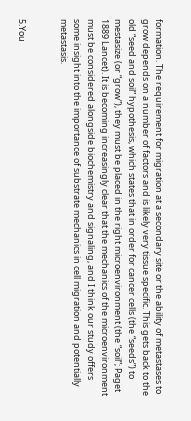formation. The requirement for migration at a secondary site or the ability of metastases to grow depends on a number of factors and is likely very tissue specific. This gets back to the old “seed and soil” hypothesis, which states that in order for cancer cells (the “seeds”) to mestasize (or “grow”), they must be placed in the right microenvironment (the “soil”; Paget 1889 Lancet). It is becoming increasingly clear that the mechanics of the microenvironment must be considered alongside biochemistry and signaling, and I think our study offers some insight into the importance of substrate mechanics in cell migration and potentially metastasis.


5.You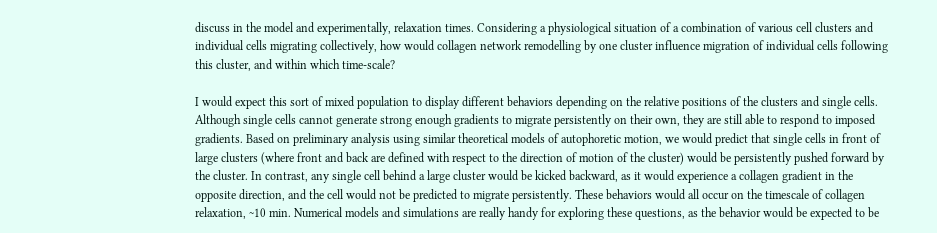discuss in the model and experimentally, relaxation times. Considering a physiological situation of a combination of various cell clusters and individual cells migrating collectively, how would collagen network remodelling by one cluster influence migration of individual cells following this cluster, and within which time-scale?

I would expect this sort of mixed population to display different behaviors depending on the relative positions of the clusters and single cells. Although single cells cannot generate strong enough gradients to migrate persistently on their own, they are still able to respond to imposed gradients. Based on preliminary analysis using similar theoretical models of autophoretic motion, we would predict that single cells in front of large clusters (where front and back are defined with respect to the direction of motion of the cluster) would be persistently pushed forward by the cluster. In contrast, any single cell behind a large cluster would be kicked backward, as it would experience a collagen gradient in the opposite direction, and the cell would not be predicted to migrate persistently. These behaviors would all occur on the timescale of collagen relaxation, ~10 min. Numerical models and simulations are really handy for exploring these questions, as the behavior would be expected to be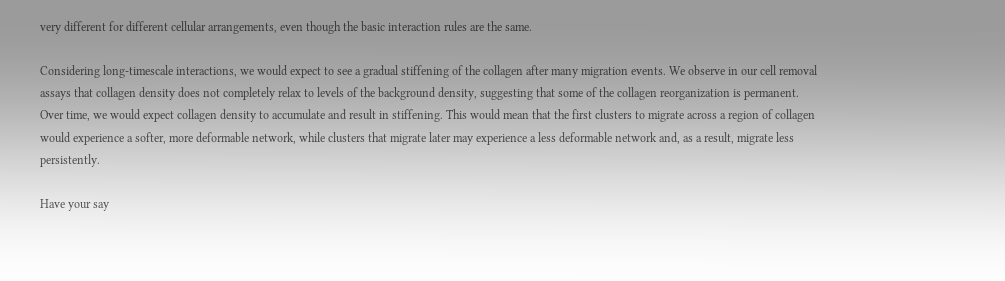very different for different cellular arrangements, even though the basic interaction rules are the same.

Considering long-timescale interactions, we would expect to see a gradual stiffening of the collagen after many migration events. We observe in our cell removal assays that collagen density does not completely relax to levels of the background density, suggesting that some of the collagen reorganization is permanent. Over time, we would expect collagen density to accumulate and result in stiffening. This would mean that the first clusters to migrate across a region of collagen would experience a softer, more deformable network, while clusters that migrate later may experience a less deformable network and, as a result, migrate less persistently.

Have your say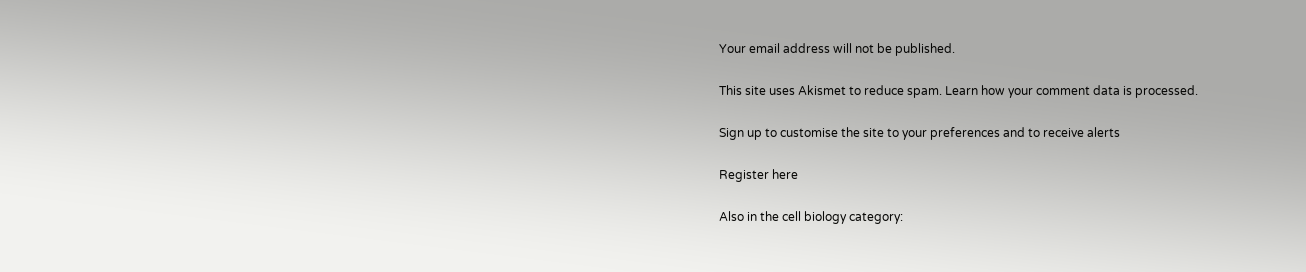Your email address will not be published.

This site uses Akismet to reduce spam. Learn how your comment data is processed.

Sign up to customise the site to your preferences and to receive alerts

Register here

Also in the cell biology category: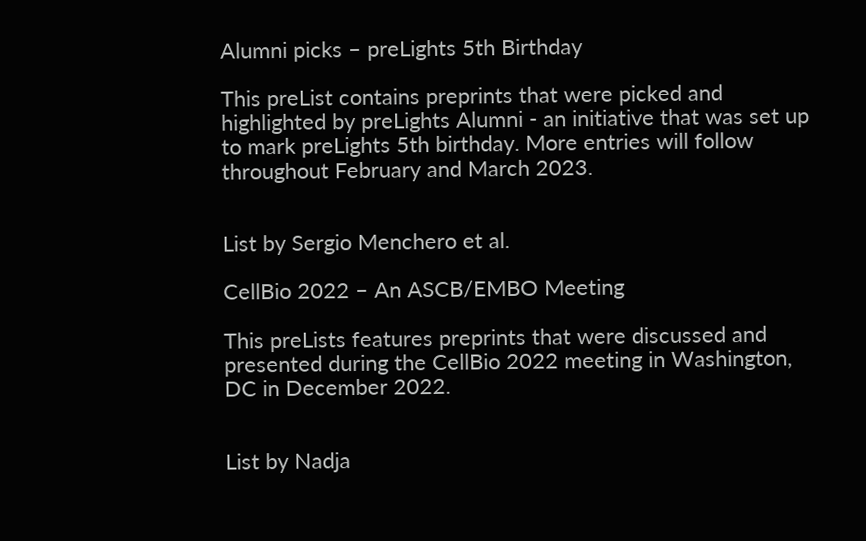Alumni picks – preLights 5th Birthday

This preList contains preprints that were picked and highlighted by preLights Alumni - an initiative that was set up to mark preLights 5th birthday. More entries will follow throughout February and March 2023.


List by Sergio Menchero et al.

CellBio 2022 – An ASCB/EMBO Meeting

This preLists features preprints that were discussed and presented during the CellBio 2022 meeting in Washington, DC in December 2022.


List by Nadja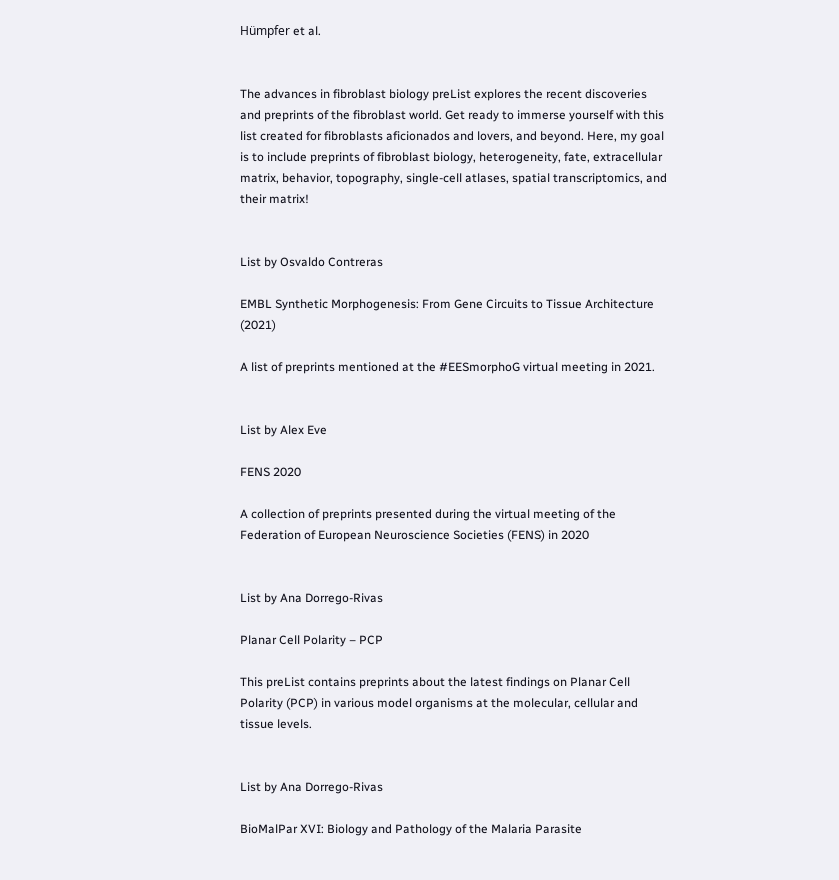Hümpfer et al.


The advances in fibroblast biology preList explores the recent discoveries and preprints of the fibroblast world. Get ready to immerse yourself with this list created for fibroblasts aficionados and lovers, and beyond. Here, my goal is to include preprints of fibroblast biology, heterogeneity, fate, extracellular matrix, behavior, topography, single-cell atlases, spatial transcriptomics, and their matrix!


List by Osvaldo Contreras

EMBL Synthetic Morphogenesis: From Gene Circuits to Tissue Architecture (2021)

A list of preprints mentioned at the #EESmorphoG virtual meeting in 2021.


List by Alex Eve

FENS 2020

A collection of preprints presented during the virtual meeting of the Federation of European Neuroscience Societies (FENS) in 2020


List by Ana Dorrego-Rivas

Planar Cell Polarity – PCP

This preList contains preprints about the latest findings on Planar Cell Polarity (PCP) in various model organisms at the molecular, cellular and tissue levels.


List by Ana Dorrego-Rivas

BioMalPar XVI: Biology and Pathology of the Malaria Parasite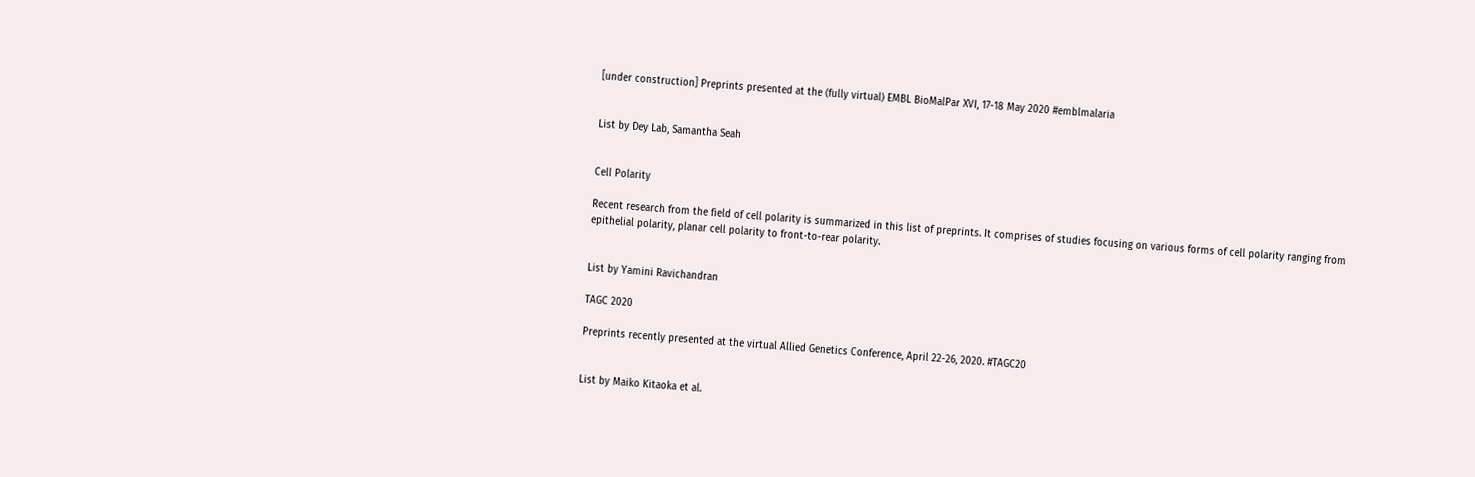[under construction] Preprints presented at the (fully virtual) EMBL BioMalPar XVI, 17-18 May 2020 #emblmalaria


List by Dey Lab, Samantha Seah


Cell Polarity

Recent research from the field of cell polarity is summarized in this list of preprints. It comprises of studies focusing on various forms of cell polarity ranging from epithelial polarity, planar cell polarity to front-to-rear polarity.


List by Yamini Ravichandran

TAGC 2020

Preprints recently presented at the virtual Allied Genetics Conference, April 22-26, 2020. #TAGC20


List by Maiko Kitaoka et al.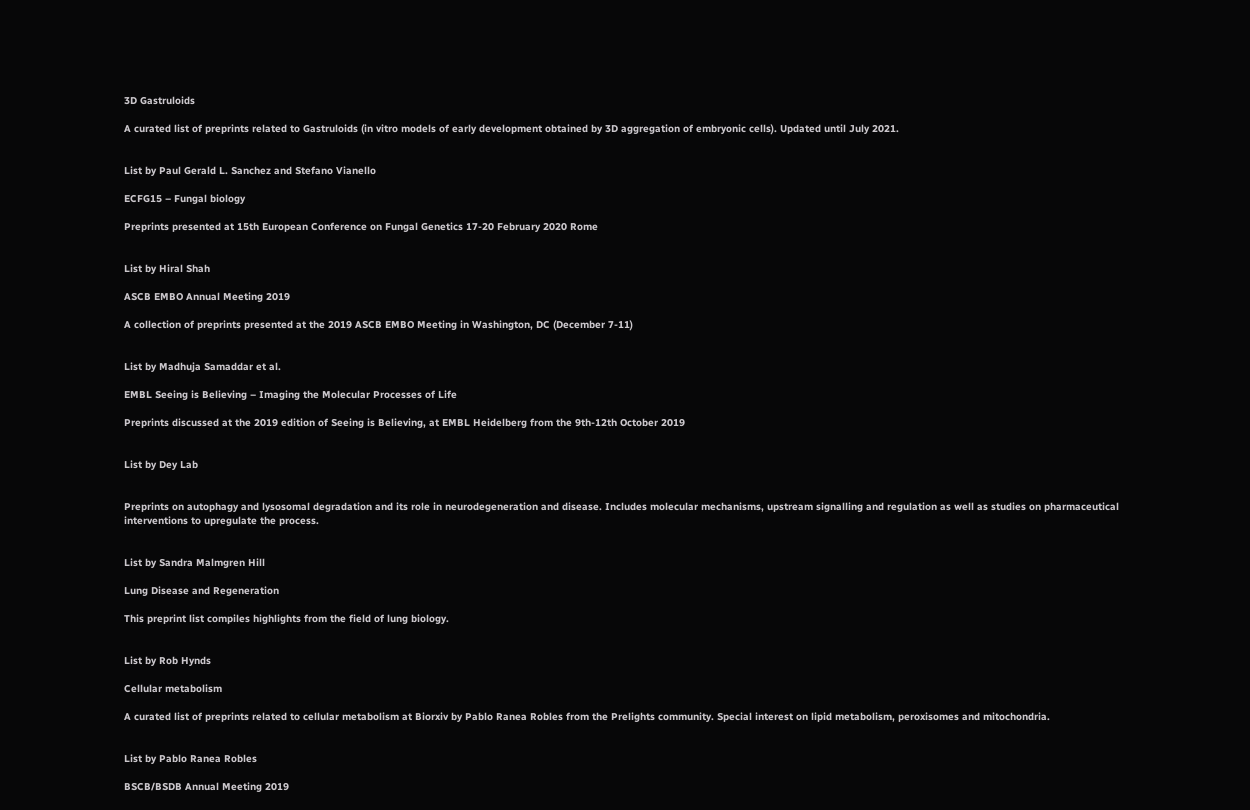3D Gastruloids

A curated list of preprints related to Gastruloids (in vitro models of early development obtained by 3D aggregation of embryonic cells). Updated until July 2021.


List by Paul Gerald L. Sanchez and Stefano Vianello

ECFG15 – Fungal biology

Preprints presented at 15th European Conference on Fungal Genetics 17-20 February 2020 Rome


List by Hiral Shah

ASCB EMBO Annual Meeting 2019

A collection of preprints presented at the 2019 ASCB EMBO Meeting in Washington, DC (December 7-11)


List by Madhuja Samaddar et al.

EMBL Seeing is Believing – Imaging the Molecular Processes of Life

Preprints discussed at the 2019 edition of Seeing is Believing, at EMBL Heidelberg from the 9th-12th October 2019


List by Dey Lab


Preprints on autophagy and lysosomal degradation and its role in neurodegeneration and disease. Includes molecular mechanisms, upstream signalling and regulation as well as studies on pharmaceutical interventions to upregulate the process.


List by Sandra Malmgren Hill

Lung Disease and Regeneration

This preprint list compiles highlights from the field of lung biology.


List by Rob Hynds

Cellular metabolism

A curated list of preprints related to cellular metabolism at Biorxiv by Pablo Ranea Robles from the Prelights community. Special interest on lipid metabolism, peroxisomes and mitochondria.


List by Pablo Ranea Robles

BSCB/BSDB Annual Meeting 2019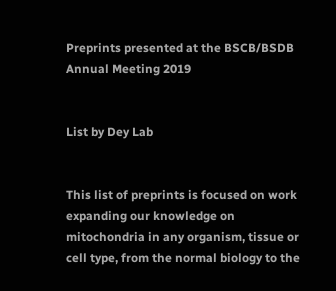Preprints presented at the BSCB/BSDB Annual Meeting 2019


List by Dey Lab


This list of preprints is focused on work expanding our knowledge on mitochondria in any organism, tissue or cell type, from the normal biology to the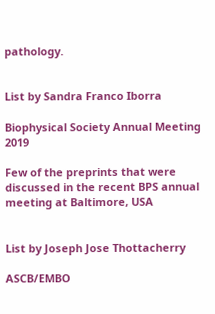pathology.


List by Sandra Franco Iborra

Biophysical Society Annual Meeting 2019

Few of the preprints that were discussed in the recent BPS annual meeting at Baltimore, USA


List by Joseph Jose Thottacherry

ASCB/EMBO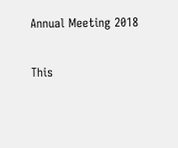Annual Meeting 2018

This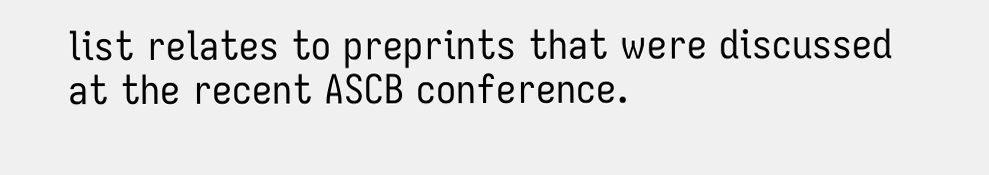list relates to preprints that were discussed at the recent ASCB conference.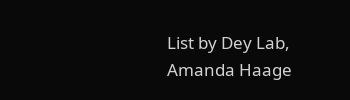List by Dey Lab, Amanda Haage